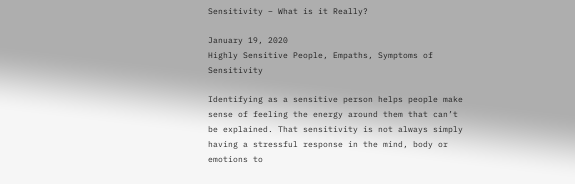Sensitivity – What is it Really?

January 19, 2020
Highly Sensitive People, Empaths, Symptoms of Sensitivity

Identifying as a sensitive person helps people make sense of feeling the energy around them that can’t be explained. That sensitivity is not always simply having a stressful response in the mind, body or emotions to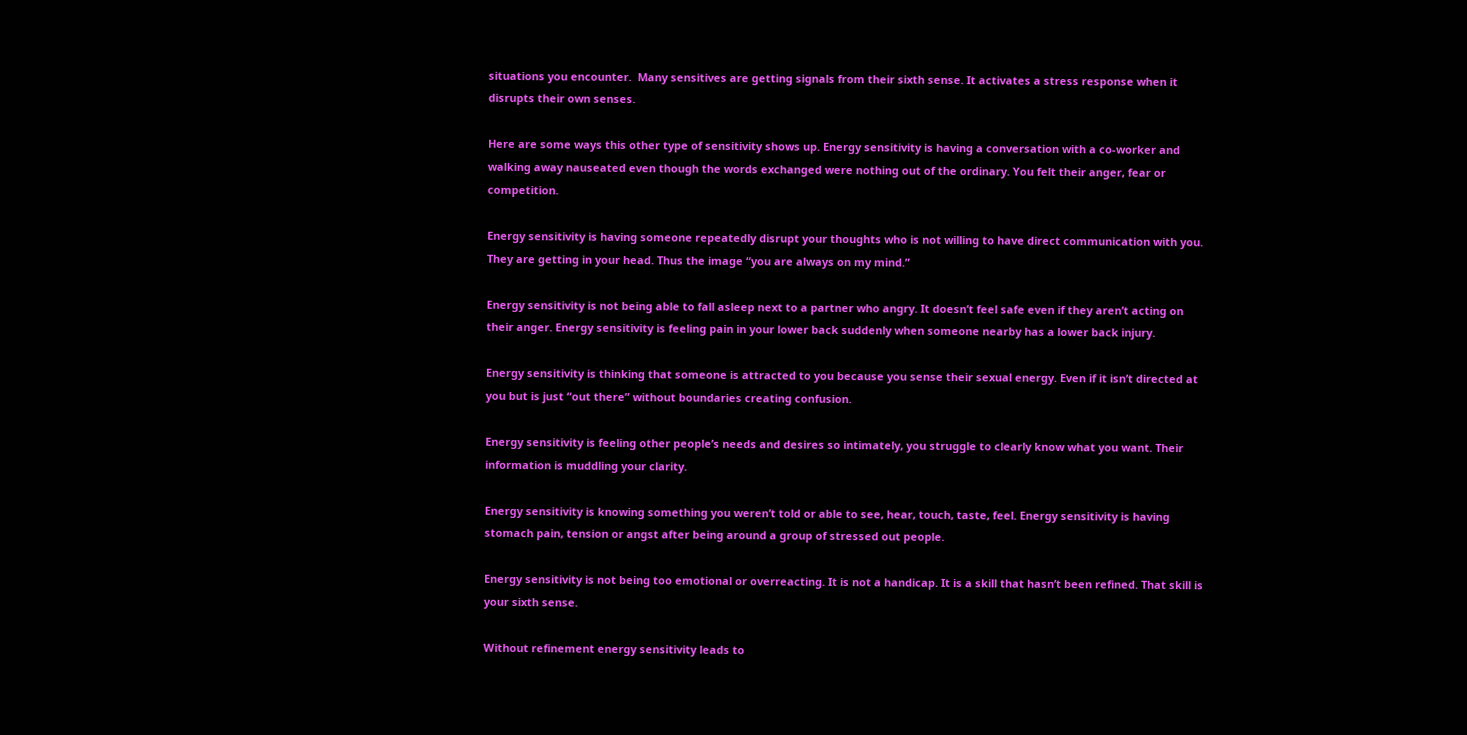situations you encounter.  Many sensitives are getting signals from their sixth sense. It activates a stress response when it disrupts their own senses.

Here are some ways this other type of sensitivity shows up. Energy sensitivity is having a conversation with a co-worker and walking away nauseated even though the words exchanged were nothing out of the ordinary. You felt their anger, fear or competition.

Energy sensitivity is having someone repeatedly disrupt your thoughts who is not willing to have direct communication with you. They are getting in your head. Thus the image “you are always on my mind.”

Energy sensitivity is not being able to fall asleep next to a partner who angry. It doesn’t feel safe even if they aren’t acting on their anger. Energy sensitivity is feeling pain in your lower back suddenly when someone nearby has a lower back injury.

Energy sensitivity is thinking that someone is attracted to you because you sense their sexual energy. Even if it isn’t directed at you but is just “out there” without boundaries creating confusion.

Energy sensitivity is feeling other people’s needs and desires so intimately, you struggle to clearly know what you want. Their information is muddling your clarity.

Energy sensitivity is knowing something you weren’t told or able to see, hear, touch, taste, feel. Energy sensitivity is having stomach pain, tension or angst after being around a group of stressed out people.

Energy sensitivity is not being too emotional or overreacting. It is not a handicap. It is a skill that hasn’t been refined. That skill is your sixth sense.

Without refinement energy sensitivity leads to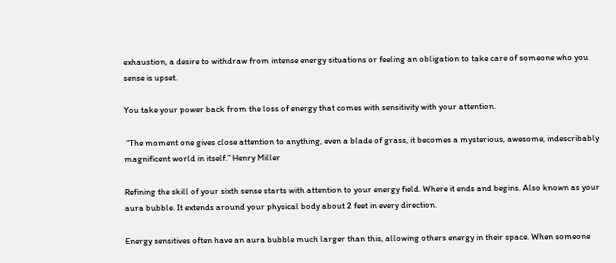exhaustion, a desire to withdraw from intense energy situations or feeling an obligation to take care of someone who you sense is upset.

You take your power back from the loss of energy that comes with sensitivity with your attention.

 “The moment one gives close attention to anything, even a blade of grass, it becomes a mysterious, awesome, indescribably magnificent world in itself.” Henry Miller

Refining the skill of your sixth sense starts with attention to your energy field. Where it ends and begins. Also known as your aura bubble. It extends around your physical body about 2 feet in every direction.

Energy sensitives often have an aura bubble much larger than this, allowing others energy in their space. When someone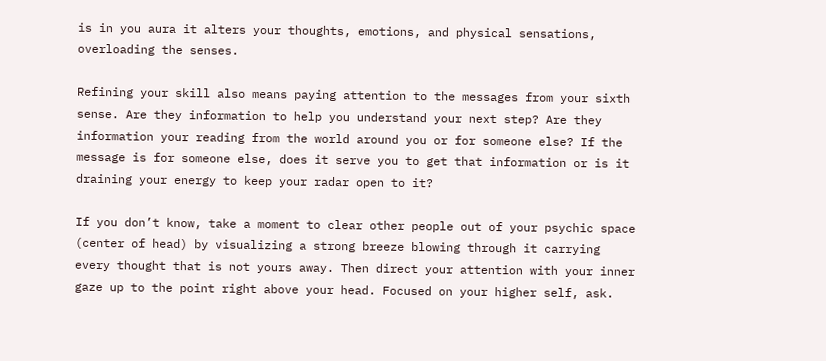is in you aura it alters your thoughts, emotions, and physical sensations, overloading the senses.

Refining your skill also means paying attention to the messages from your sixth sense. Are they information to help you understand your next step? Are they information your reading from the world around you or for someone else? If the message is for someone else, does it serve you to get that information or is it draining your energy to keep your radar open to it?

If you don’t know, take a moment to clear other people out of your psychic space (center of head) by visualizing a strong breeze blowing through it carrying every thought that is not yours away. Then direct your attention with your inner gaze up to the point right above your head. Focused on your higher self, ask.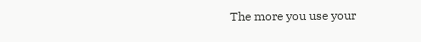The more you use your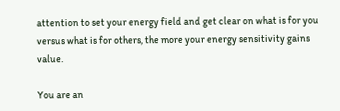attention to set your energy field and get clear on what is for you versus what is for others, the more your energy sensitivity gains value.

You are an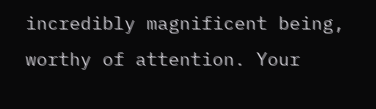incredibly magnificent being, worthy of attention. Your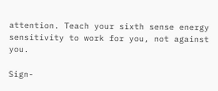attention. Teach your sixth sense energy sensitivity to work for you, not against you.

Sign-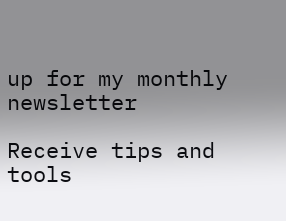up for my monthly newsletter

Receive tips and tools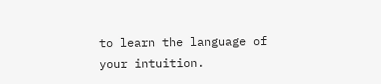to learn the language of your intuition.